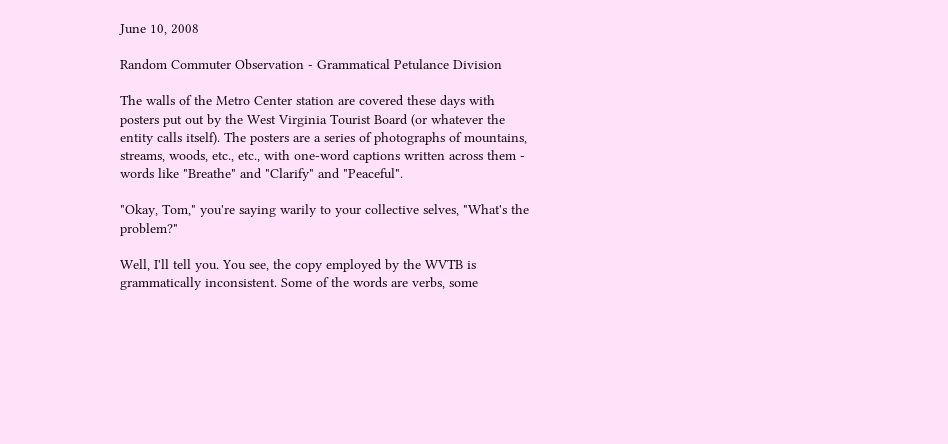June 10, 2008

Random Commuter Observation - Grammatical Petulance Division

The walls of the Metro Center station are covered these days with posters put out by the West Virginia Tourist Board (or whatever the entity calls itself). The posters are a series of photographs of mountains, streams, woods, etc., etc., with one-word captions written across them - words like "Breathe" and "Clarify" and "Peaceful".

"Okay, Tom," you're saying warily to your collective selves, "What's the problem?"

Well, I'll tell you. You see, the copy employed by the WVTB is grammatically inconsistent. Some of the words are verbs, some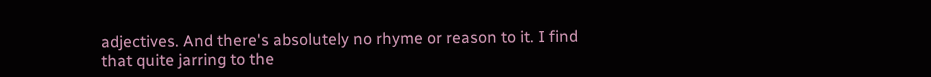adjectives. And there's absolutely no rhyme or reason to it. I find that quite jarring to the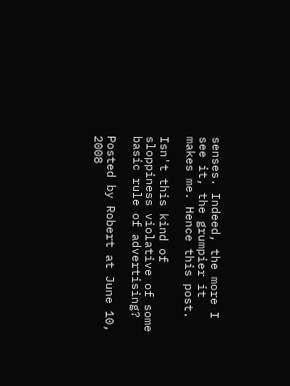senses. Indeed, the more I see it, the grumpier it makes me. Hence this post.

Isn't this kind of sloppiness violative of some basic rule of advertising?

Posted by Robert at June 10, 2008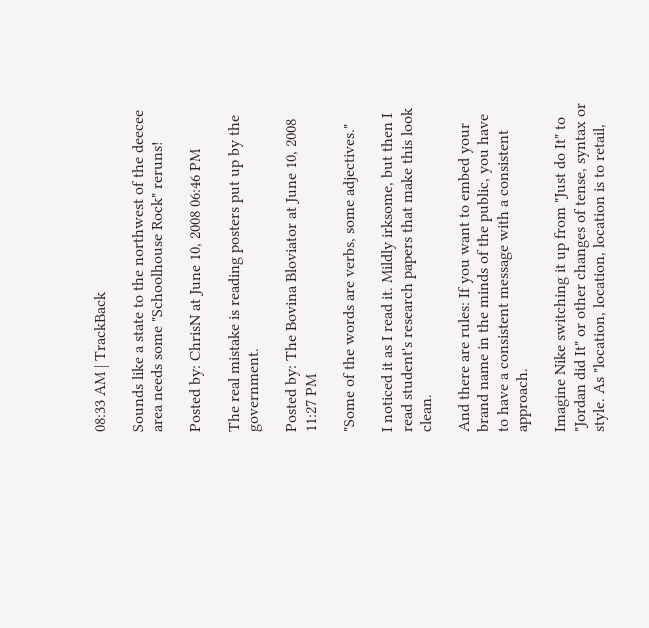08:33 AM | TrackBack

Sounds like a state to the northwest of the deecee area needs some "Schoolhouse Rock" reruns!

Posted by: ChrisN at June 10, 2008 06:46 PM

The real mistake is reading posters put up by the government.

Posted by: The Bovina Bloviator at June 10, 2008 11:27 PM

"Some of the words are verbs, some adjectives."

I noticed it as I read it. Mildly irksome, but then I read student's research papers that make this look clean.

And there are rules: If you want to embed your brand name in the minds of the public, you have to have a consistent message with a consistent approach.

Imagine Nike switching it up from "Just do It" to "Jordan did It" or other changes of tense, syntax or style. As "location, location, location is to retail,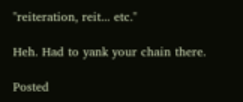"reiteration, reit... etc."

Heh. Had to yank your chain there.

Posted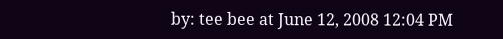by: tee bee at June 12, 2008 12:04 PM